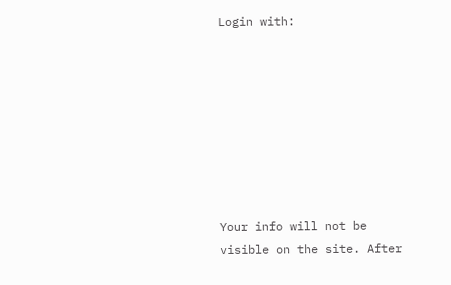Login with:








Your info will not be visible on the site. After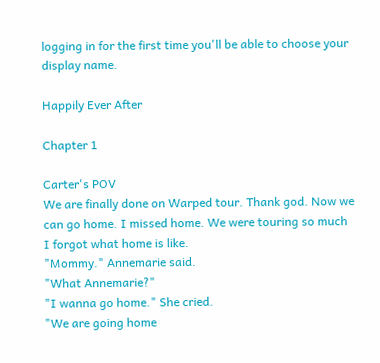logging in for the first time you'll be able to choose your display name.

Happily Ever After

Chapter 1

Carter's POV
We are finally done on Warped tour. Thank god. Now we can go home. I missed home. We were touring so much I forgot what home is like.
"Mommy." Annemarie said.
"What Annemarie?"
"I wanna go home." She cried.
"We are going home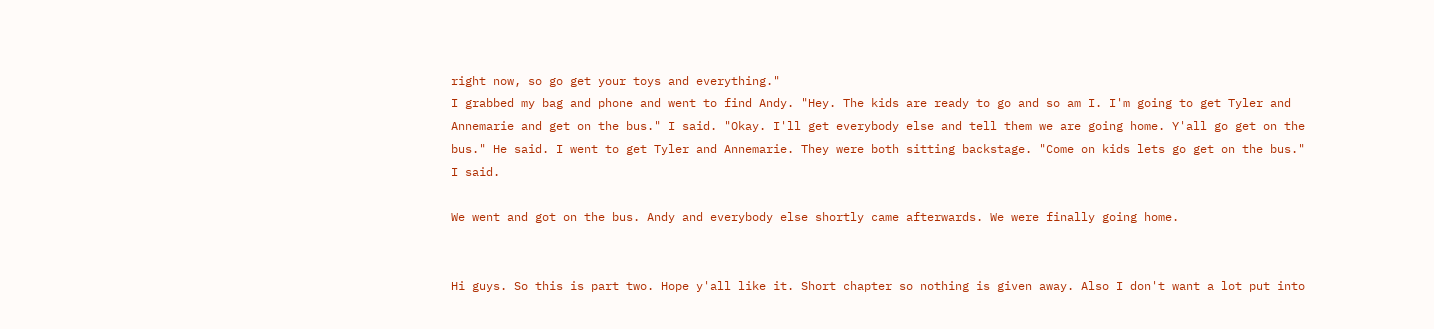right now, so go get your toys and everything."
I grabbed my bag and phone and went to find Andy. "Hey. The kids are ready to go and so am I. I'm going to get Tyler and Annemarie and get on the bus." I said. "Okay. I'll get everybody else and tell them we are going home. Y'all go get on the bus." He said. I went to get Tyler and Annemarie. They were both sitting backstage. "Come on kids lets go get on the bus." I said.

We went and got on the bus. Andy and everybody else shortly came afterwards. We were finally going home.


Hi guys. So this is part two. Hope y'all like it. Short chapter so nothing is given away. Also I don't want a lot put into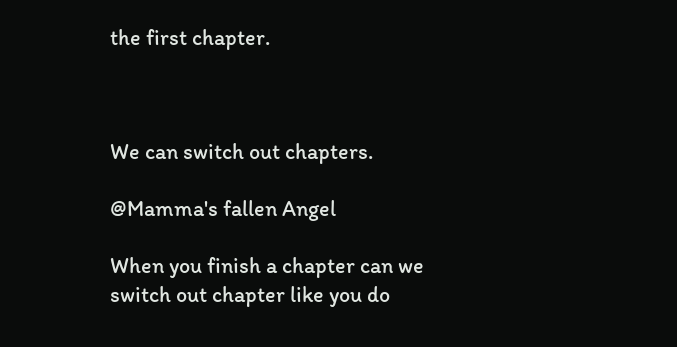the first chapter.



We can switch out chapters.

@Mamma's fallen Angel

When you finish a chapter can we switch out chapter like you do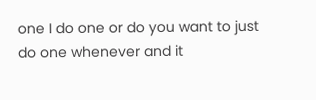one I do one or do you want to just do one whenever and it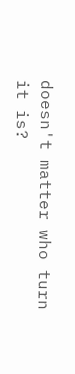doesn't matter who turn it is?